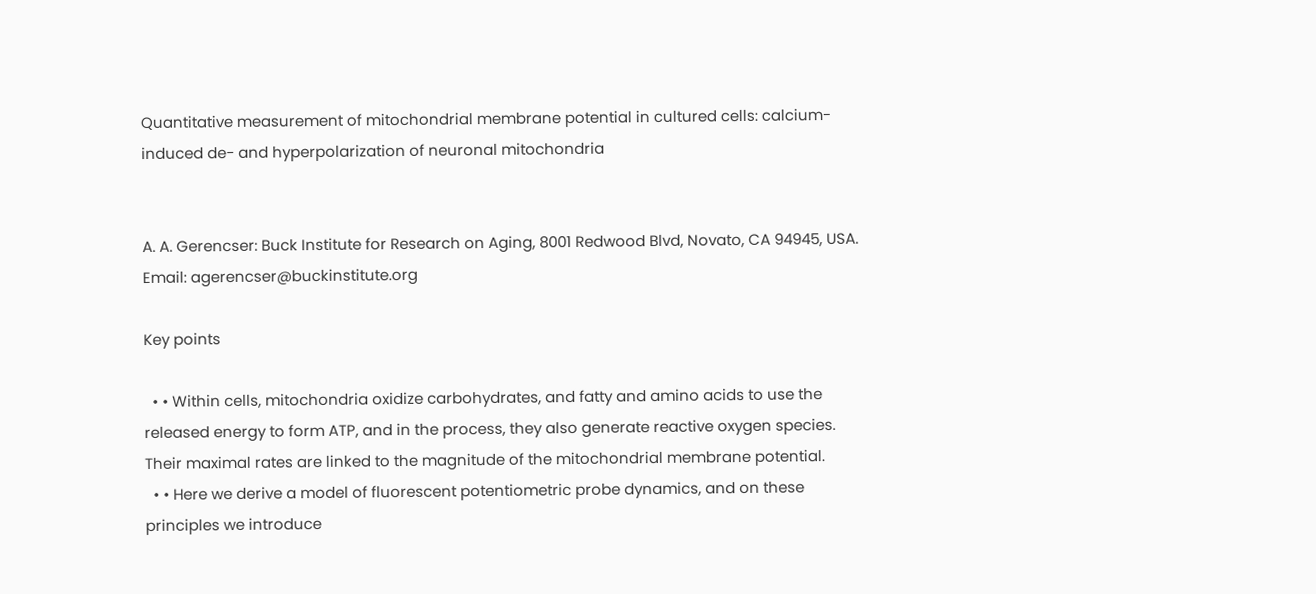Quantitative measurement of mitochondrial membrane potential in cultured cells: calcium-induced de- and hyperpolarization of neuronal mitochondria


A. A. Gerencser: Buck Institute for Research on Aging, 8001 Redwood Blvd, Novato, CA 94945, USA.  Email: agerencser@buckinstitute.org

Key points

  • • Within cells, mitochondria oxidize carbohydrates, and fatty and amino acids to use the released energy to form ATP, and in the process, they also generate reactive oxygen species. Their maximal rates are linked to the magnitude of the mitochondrial membrane potential.
  • • Here we derive a model of fluorescent potentiometric probe dynamics, and on these principles we introduce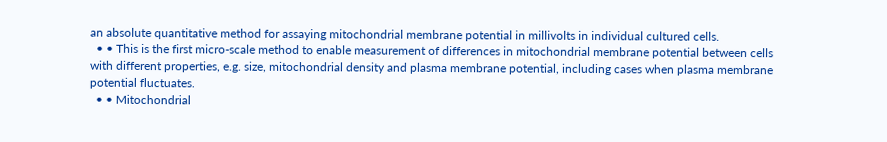an absolute quantitative method for assaying mitochondrial membrane potential in millivolts in individual cultured cells.
  • • This is the first micro-scale method to enable measurement of differences in mitochondrial membrane potential between cells with different properties, e.g. size, mitochondrial density and plasma membrane potential, including cases when plasma membrane potential fluctuates.
  • • Mitochondrial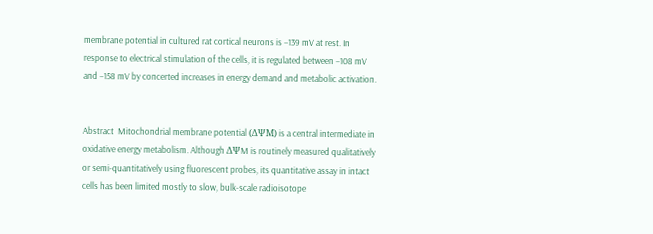membrane potential in cultured rat cortical neurons is −139 mV at rest. In response to electrical stimulation of the cells, it is regulated between −108 mV and −158 mV by concerted increases in energy demand and metabolic activation.


Abstract  Mitochondrial membrane potential (ΔΨM) is a central intermediate in oxidative energy metabolism. Although ΔΨM is routinely measured qualitatively or semi-quantitatively using fluorescent probes, its quantitative assay in intact cells has been limited mostly to slow, bulk-scale radioisotope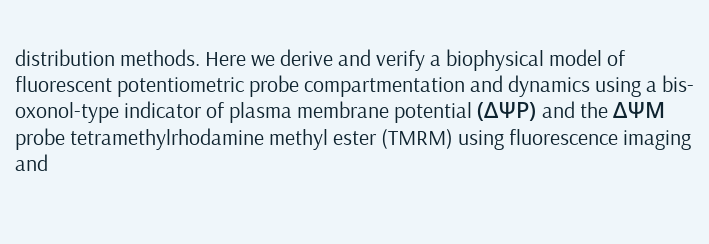distribution methods. Here we derive and verify a biophysical model of fluorescent potentiometric probe compartmentation and dynamics using a bis-oxonol-type indicator of plasma membrane potential (ΔΨP) and the ΔΨM probe tetramethylrhodamine methyl ester (TMRM) using fluorescence imaging and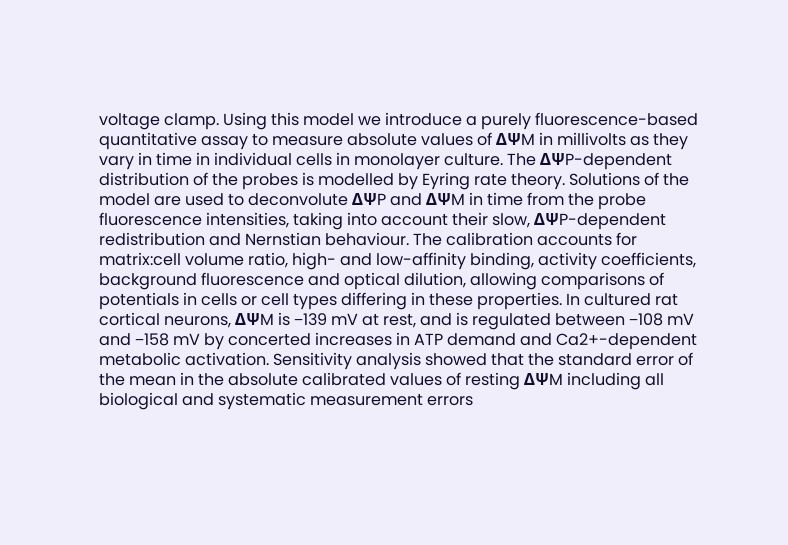voltage clamp. Using this model we introduce a purely fluorescence-based quantitative assay to measure absolute values of ΔΨM in millivolts as they vary in time in individual cells in monolayer culture. The ΔΨP-dependent distribution of the probes is modelled by Eyring rate theory. Solutions of the model are used to deconvolute ΔΨP and ΔΨM in time from the probe fluorescence intensities, taking into account their slow, ΔΨP-dependent redistribution and Nernstian behaviour. The calibration accounts for matrix:cell volume ratio, high- and low-affinity binding, activity coefficients, background fluorescence and optical dilution, allowing comparisons of potentials in cells or cell types differing in these properties. In cultured rat cortical neurons, ΔΨM is −139 mV at rest, and is regulated between −108 mV and −158 mV by concerted increases in ATP demand and Ca2+-dependent metabolic activation. Sensitivity analysis showed that the standard error of the mean in the absolute calibrated values of resting ΔΨM including all biological and systematic measurement errors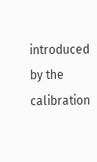introduced by the calibration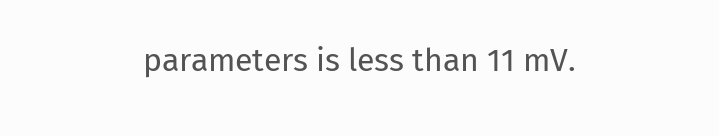parameters is less than 11 mV.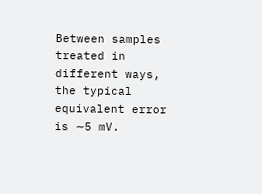Between samples treated in different ways, the typical equivalent error is ∼5 mV.